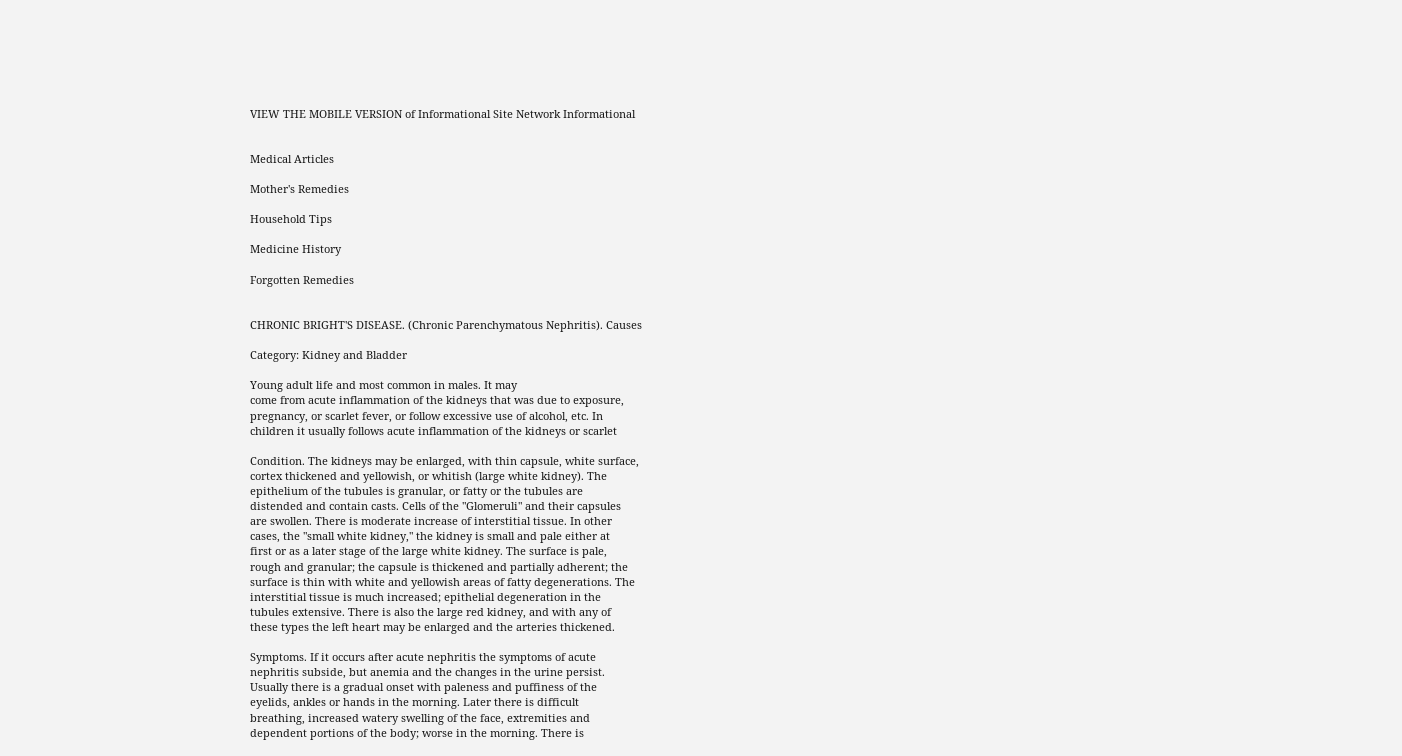VIEW THE MOBILE VERSION of Informational Site Network Informational


Medical Articles

Mother's Remedies

Household Tips

Medicine History

Forgotten Remedies


CHRONIC BRIGHT'S DISEASE. (Chronic Parenchymatous Nephritis). Causes

Category: Kidney and Bladder

Young adult life and most common in males. It may
come from acute inflammation of the kidneys that was due to exposure,
pregnancy, or scarlet fever, or follow excessive use of alcohol, etc. In
children it usually follows acute inflammation of the kidneys or scarlet

Condition. The kidneys may be enlarged, with thin capsule, white surface,
cortex thickened and yellowish, or whitish (large white kidney). The
epithelium of the tubules is granular, or fatty or the tubules are
distended and contain casts. Cells of the "Glomeruli" and their capsules
are swollen. There is moderate increase of interstitial tissue. In other
cases, the "small white kidney," the kidney is small and pale either at
first or as a later stage of the large white kidney. The surface is pale,
rough and granular; the capsule is thickened and partially adherent; the
surface is thin with white and yellowish areas of fatty degenerations. The
interstitial tissue is much increased; epithelial degeneration in the
tubules extensive. There is also the large red kidney, and with any of
these types the left heart may be enlarged and the arteries thickened.

Symptoms. If it occurs after acute nephritis the symptoms of acute
nephritis subside, but anemia and the changes in the urine persist.
Usually there is a gradual onset with paleness and puffiness of the
eyelids, ankles or hands in the morning. Later there is difficult
breathing, increased watery swelling of the face, extremities and
dependent portions of the body; worse in the morning. There is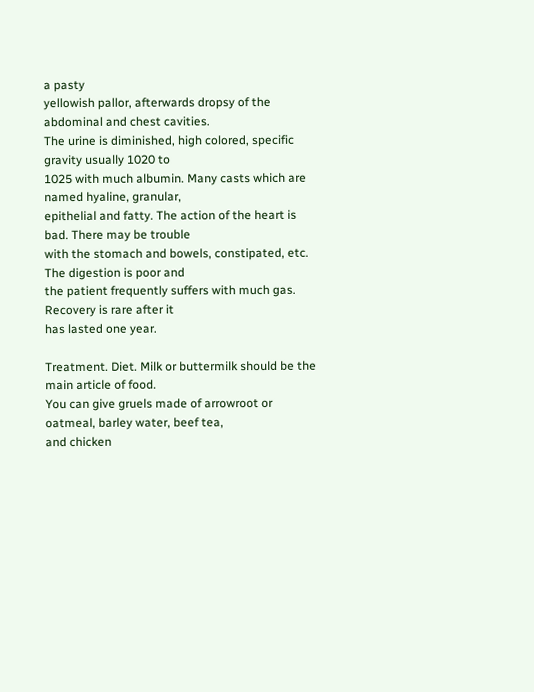a pasty
yellowish pallor, afterwards dropsy of the abdominal and chest cavities.
The urine is diminished, high colored, specific gravity usually 1020 to
1025 with much albumin. Many casts which are named hyaline, granular,
epithelial and fatty. The action of the heart is bad. There may be trouble
with the stomach and bowels, constipated, etc. The digestion is poor and
the patient frequently suffers with much gas. Recovery is rare after it
has lasted one year.

Treatment. Diet. Milk or buttermilk should be the main article of food.
You can give gruels made of arrowroot or oatmeal, barley water, beef tea,
and chicken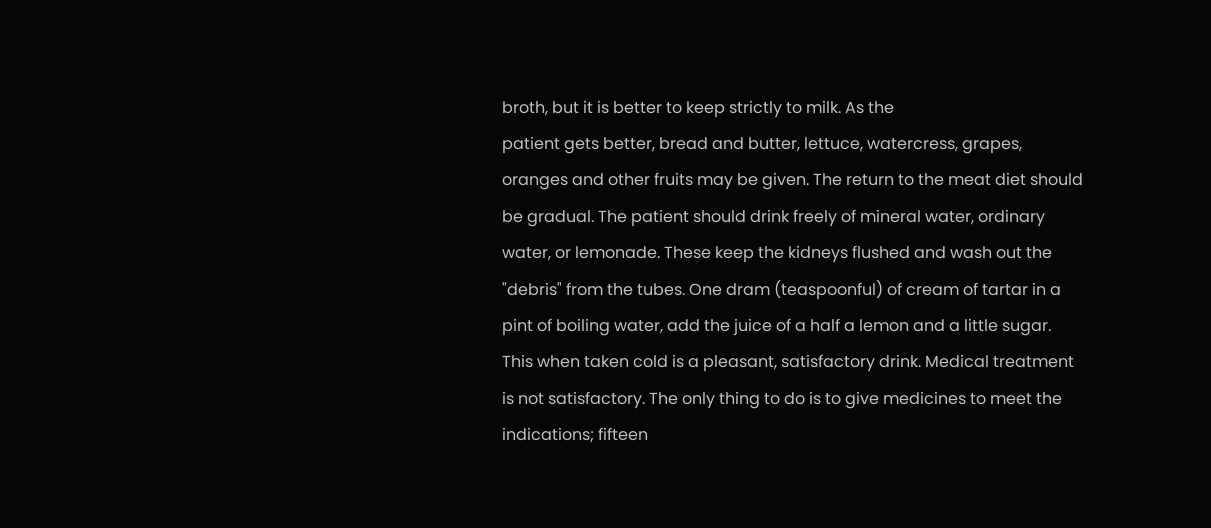broth, but it is better to keep strictly to milk. As the
patient gets better, bread and butter, lettuce, watercress, grapes,
oranges and other fruits may be given. The return to the meat diet should
be gradual. The patient should drink freely of mineral water, ordinary
water, or lemonade. These keep the kidneys flushed and wash out the
"debris" from the tubes. One dram (teaspoonful) of cream of tartar in a
pint of boiling water, add the juice of a half a lemon and a little sugar.
This when taken cold is a pleasant, satisfactory drink. Medical treatment
is not satisfactory. The only thing to do is to give medicines to meet the
indications; fifteen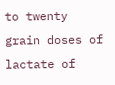to twenty grain doses of lactate of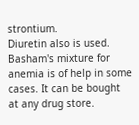strontium.
Diuretin also is used. Basham's mixture for anemia is of help in some
cases. It can be bought at any drug store.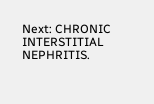Next: CHRONIC INTERSTITIAL NEPHRITIS.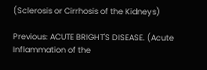(Sclerosis or Cirrhosis of the Kidneys)

Previous: ACUTE BRIGHT'S DISEASE. (Acute Inflammation of the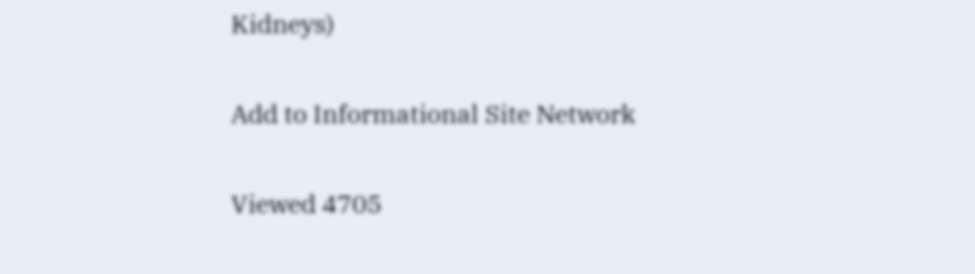Kidneys)

Add to Informational Site Network

Viewed 4705